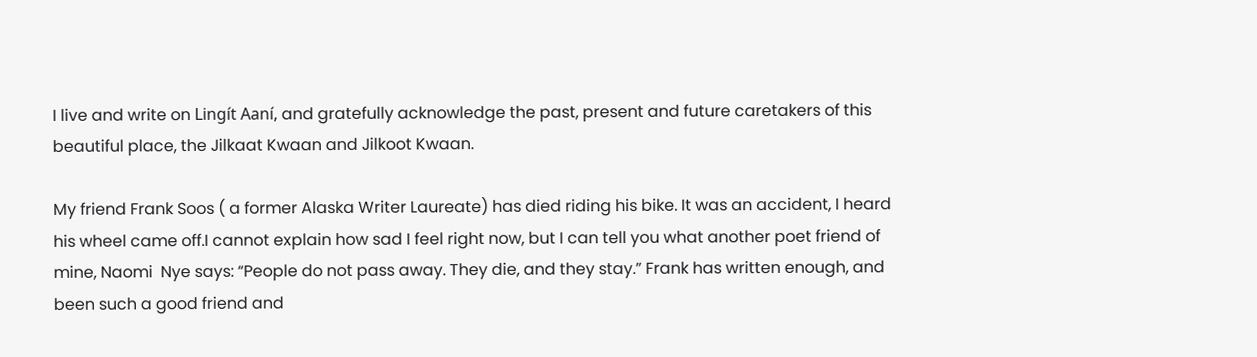I live and write on Lingít Aaní, and gratefully acknowledge the past, present and future caretakers of this beautiful place, the Jilkaat Kwaan and Jilkoot Kwaan.

My friend Frank Soos ( a former Alaska Writer Laureate) has died riding his bike. It was an accident, I heard his wheel came off.I cannot explain how sad I feel right now, but I can tell you what another poet friend of mine, Naomi  Nye says: “People do not pass away. They die, and they stay.” Frank has written enough, and been such a good friend and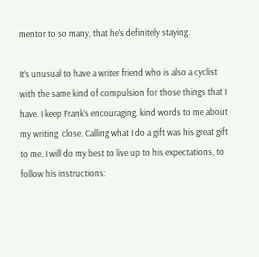mentor to so many, that he’s definitely staying.

It’s unusual to have a writer friend who is also a cyclist with the same kind of compulsion for those things that I have. I keep Frank’s encouraging, kind words to me about my writing  close. Calling what I do a gift was his great gift to me. I will do my best to live up to his expectations, to follow his instructions: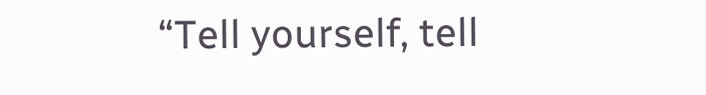“Tell yourself, tell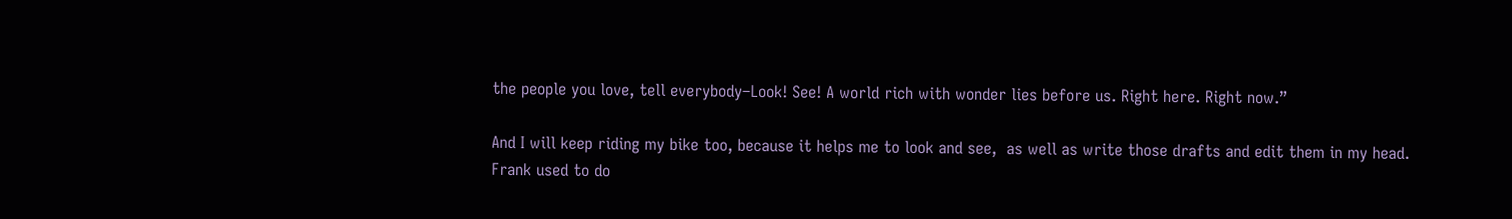the people you love, tell everybody–Look! See! A world rich with wonder lies before us. Right here. Right now.”

And I will keep riding my bike too, because it helps me to look and see,  as well as write those drafts and edit them in my head. Frank used to do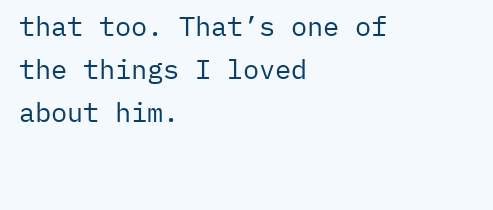that too. That’s one of the things I loved about him.